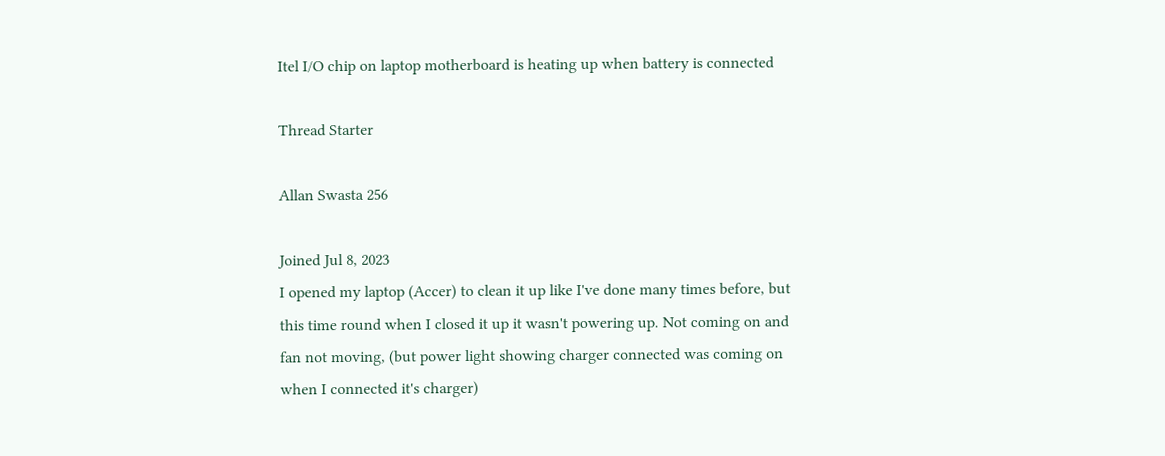Itel I/O chip on laptop motherboard is heating up when battery is connected

Thread Starter

Allan Swasta 256

Joined Jul 8, 2023
I opened my laptop (Accer) to clean it up like I've done many times before, but this time round when I closed it up it wasn't powering up. Not coming on and fan not moving, (but power light showing charger connected was coming on when I connected it's charger)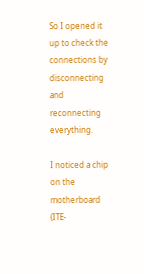So I opened it up to check the connections by disconnecting and reconnecting everything.

I noticed a chip on the motherboard (ITE-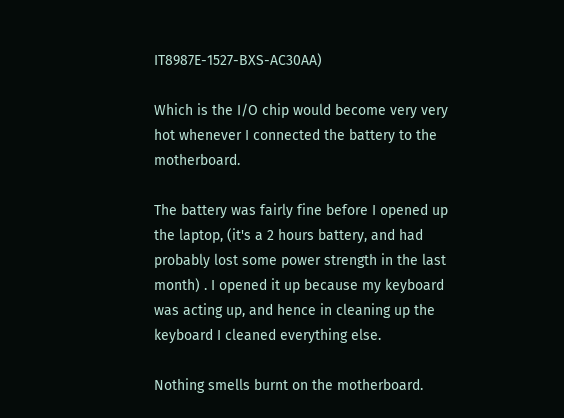IT8987E-1527-BXS-AC30AA)

Which is the I/O chip would become very very hot whenever I connected the battery to the motherboard.

The battery was fairly fine before I opened up the laptop, (it's a 2 hours battery, and had probably lost some power strength in the last month) . I opened it up because my keyboard was acting up, and hence in cleaning up the keyboard I cleaned everything else.

Nothing smells burnt on the motherboard.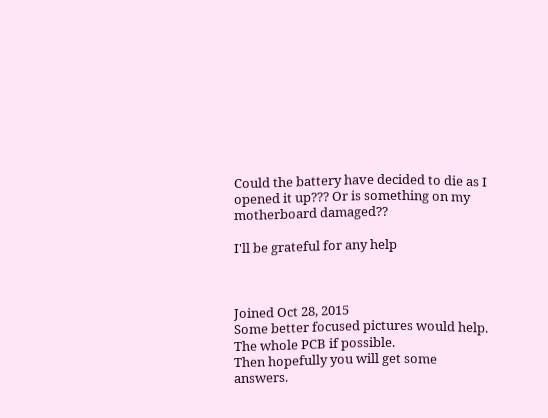Could the battery have decided to die as I opened it up??? Or is something on my motherboard damaged??

I'll be grateful for any help



Joined Oct 28, 2015
Some better focused pictures would help.
The whole PCB if possible.
Then hopefully you will get some answers.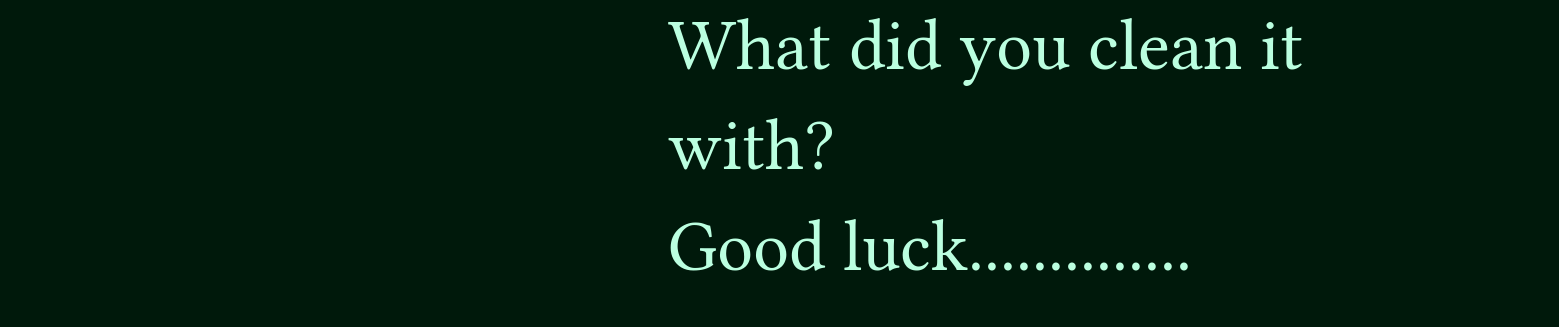What did you clean it with?
Good luck..............